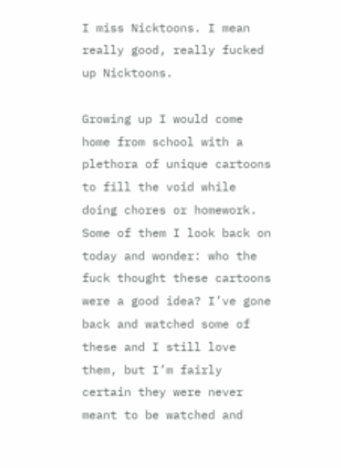I miss Nicktoons. I mean really good, really fucked up Nicktoons.

Growing up I would come home from school with a plethora of unique cartoons to fill the void while doing chores or homework. Some of them I look back on today and wonder: who the fuck thought these cartoons were a good idea? I’ve gone back and watched some of these and I still love them, but I’m fairly certain they were never meant to be watched and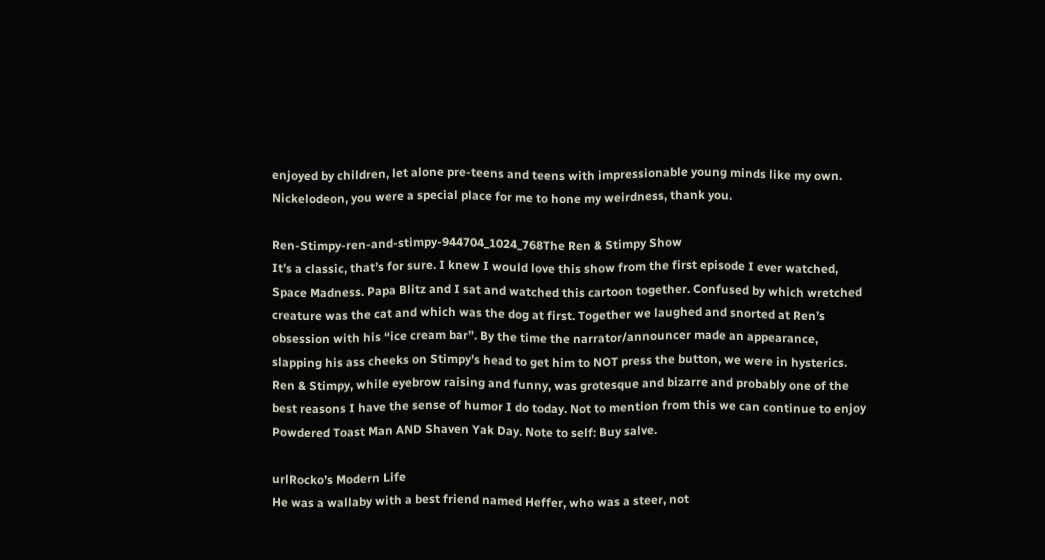enjoyed by children, let alone pre-teens and teens with impressionable young minds like my own. Nickelodeon, you were a special place for me to hone my weirdness, thank you.

Ren-Stimpy-ren-and-stimpy-944704_1024_768The Ren & Stimpy Show
It’s a classic, that’s for sure. I knew I would love this show from the first episode I ever watched, Space Madness. Papa Blitz and I sat and watched this cartoon together. Confused by which wretched creature was the cat and which was the dog at first. Together we laughed and snorted at Ren’s obsession with his “ice cream bar”. By the time the narrator/announcer made an appearance, slapping his ass cheeks on Stimpy’s head to get him to NOT press the button, we were in hysterics. Ren & Stimpy, while eyebrow raising and funny, was grotesque and bizarre and probably one of the best reasons I have the sense of humor I do today. Not to mention from this we can continue to enjoy Powdered Toast Man AND Shaven Yak Day. Note to self: Buy salve.

urlRocko’s Modern Life
He was a wallaby with a best friend named Heffer, who was a steer, not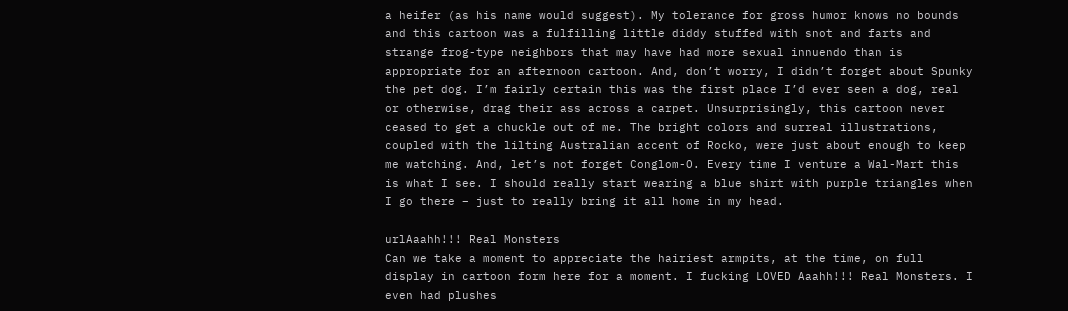a heifer (as his name would suggest). My tolerance for gross humor knows no bounds and this cartoon was a fulfilling little diddy stuffed with snot and farts and strange frog-type neighbors that may have had more sexual innuendo than is appropriate for an afternoon cartoon. And, don’t worry, I didn’t forget about Spunky the pet dog. I’m fairly certain this was the first place I’d ever seen a dog, real or otherwise, drag their ass across a carpet. Unsurprisingly, this cartoon never ceased to get a chuckle out of me. The bright colors and surreal illustrations, coupled with the lilting Australian accent of Rocko, were just about enough to keep me watching. And, let’s not forget Conglom-O. Every time I venture a Wal-Mart this is what I see. I should really start wearing a blue shirt with purple triangles when I go there – just to really bring it all home in my head.

urlAaahh!!! Real Monsters
Can we take a moment to appreciate the hairiest armpits, at the time, on full display in cartoon form here for a moment. I fucking LOVED Aaahh!!! Real Monsters. I even had plushes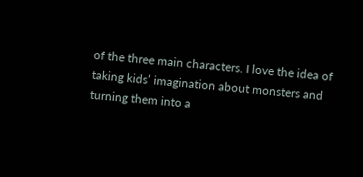of the three main characters. I love the idea of taking kids’ imagination about monsters and turning them into a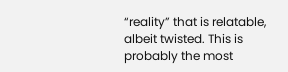“reality” that is relatable, albeit twisted. This is probably the most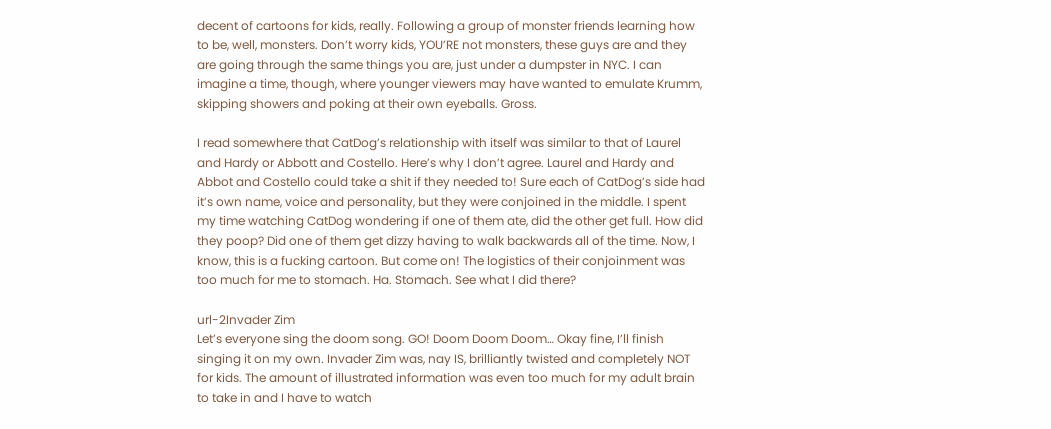decent of cartoons for kids, really. Following a group of monster friends learning how to be, well, monsters. Don’t worry kids, YOU’RE not monsters, these guys are and they are going through the same things you are, just under a dumpster in NYC. I can imagine a time, though, where younger viewers may have wanted to emulate Krumm, skipping showers and poking at their own eyeballs. Gross.

I read somewhere that CatDog’s relationship with itself was similar to that of Laurel and Hardy or Abbott and Costello. Here’s why I don’t agree. Laurel and Hardy and Abbot and Costello could take a shit if they needed to! Sure each of CatDog’s side had it’s own name, voice and personality, but they were conjoined in the middle. I spent my time watching CatDog wondering if one of them ate, did the other get full. How did they poop? Did one of them get dizzy having to walk backwards all of the time. Now, I know, this is a fucking cartoon. But come on! The logistics of their conjoinment was too much for me to stomach. Ha. Stomach. See what I did there?

url-2Invader Zim
Let’s everyone sing the doom song. GO! Doom Doom Doom… Okay fine, I’ll finish singing it on my own. Invader Zim was, nay IS, brilliantly twisted and completely NOT for kids. The amount of illustrated information was even too much for my adult brain to take in and I have to watch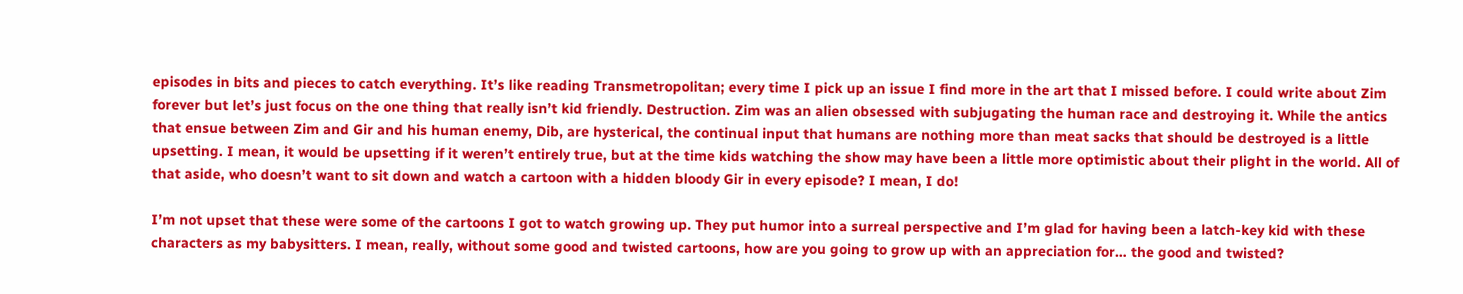episodes in bits and pieces to catch everything. It’s like reading Transmetropolitan; every time I pick up an issue I find more in the art that I missed before. I could write about Zim forever but let’s just focus on the one thing that really isn’t kid friendly. Destruction. Zim was an alien obsessed with subjugating the human race and destroying it. While the antics that ensue between Zim and Gir and his human enemy, Dib, are hysterical, the continual input that humans are nothing more than meat sacks that should be destroyed is a little upsetting. I mean, it would be upsetting if it weren’t entirely true, but at the time kids watching the show may have been a little more optimistic about their plight in the world. All of that aside, who doesn’t want to sit down and watch a cartoon with a hidden bloody Gir in every episode? I mean, I do!

I’m not upset that these were some of the cartoons I got to watch growing up. They put humor into a surreal perspective and I’m glad for having been a latch-key kid with these characters as my babysitters. I mean, really, without some good and twisted cartoons, how are you going to grow up with an appreciation for… the good and twisted?